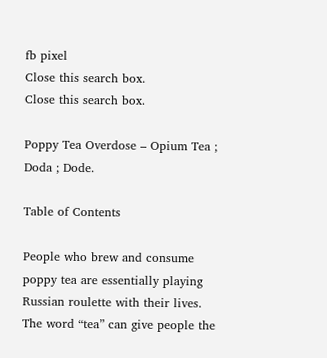fb pixel
Close this search box.
Close this search box.

Poppy Tea Overdose – Opium Tea ; Doda ; Dode.

Table of Contents

People who brew and consume poppy tea are essentially playing Russian roulette with their lives. The word “tea” can give people the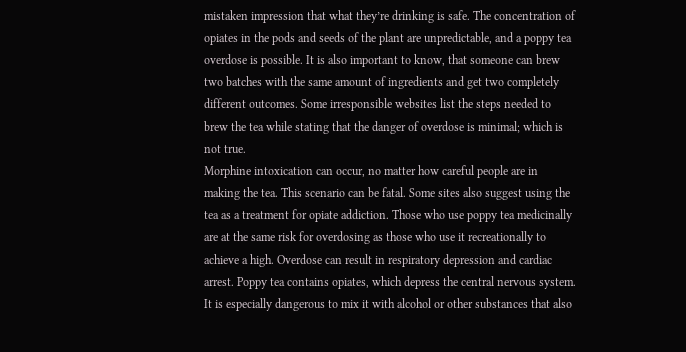mistaken impression that what they’re drinking is safe. The concentration of opiates in the pods and seeds of the plant are unpredictable, and a poppy tea overdose is possible. It is also important to know, that someone can brew two batches with the same amount of ingredients and get two completely different outcomes. Some irresponsible websites list the steps needed to brew the tea while stating that the danger of overdose is minimal; which is not true.
Morphine intoxication can occur, no matter how careful people are in making the tea. This scenario can be fatal. Some sites also suggest using the tea as a treatment for opiate addiction. Those who use poppy tea medicinally are at the same risk for overdosing as those who use it recreationally to achieve a high. Overdose can result in respiratory depression and cardiac arrest. Poppy tea contains opiates, which depress the central nervous system. It is especially dangerous to mix it with alcohol or other substances that also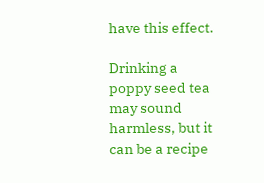have this effect.

Drinking a poppy seed tea may sound harmless, but it can be a recipe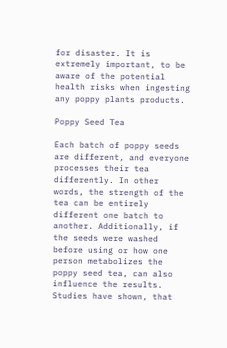for disaster. It is extremely important, to be aware of the potential health risks when ingesting any poppy plants products.

Poppy Seed Tea

Each batch of poppy seeds are different, and everyone processes their tea differently. In other words, the strength of the tea can be entirely different one batch to another. Additionally, if the seeds were washed before using or how one person metabolizes the poppy seed tea, can also influence the results. Studies have shown, that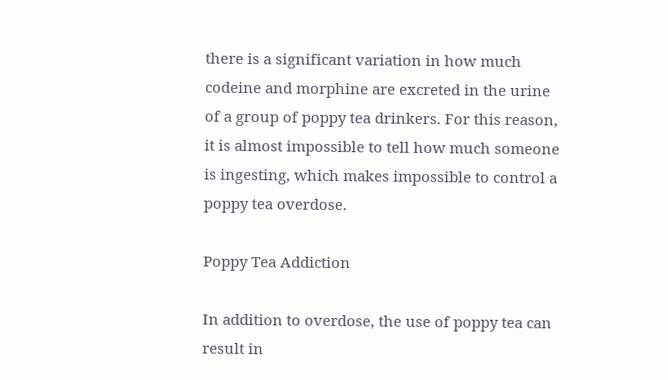there is a significant variation in how much codeine and morphine are excreted in the urine of a group of poppy tea drinkers. For this reason, it is almost impossible to tell how much someone is ingesting, which makes impossible to control a poppy tea overdose.

Poppy Tea Addiction

In addition to overdose, the use of poppy tea can result in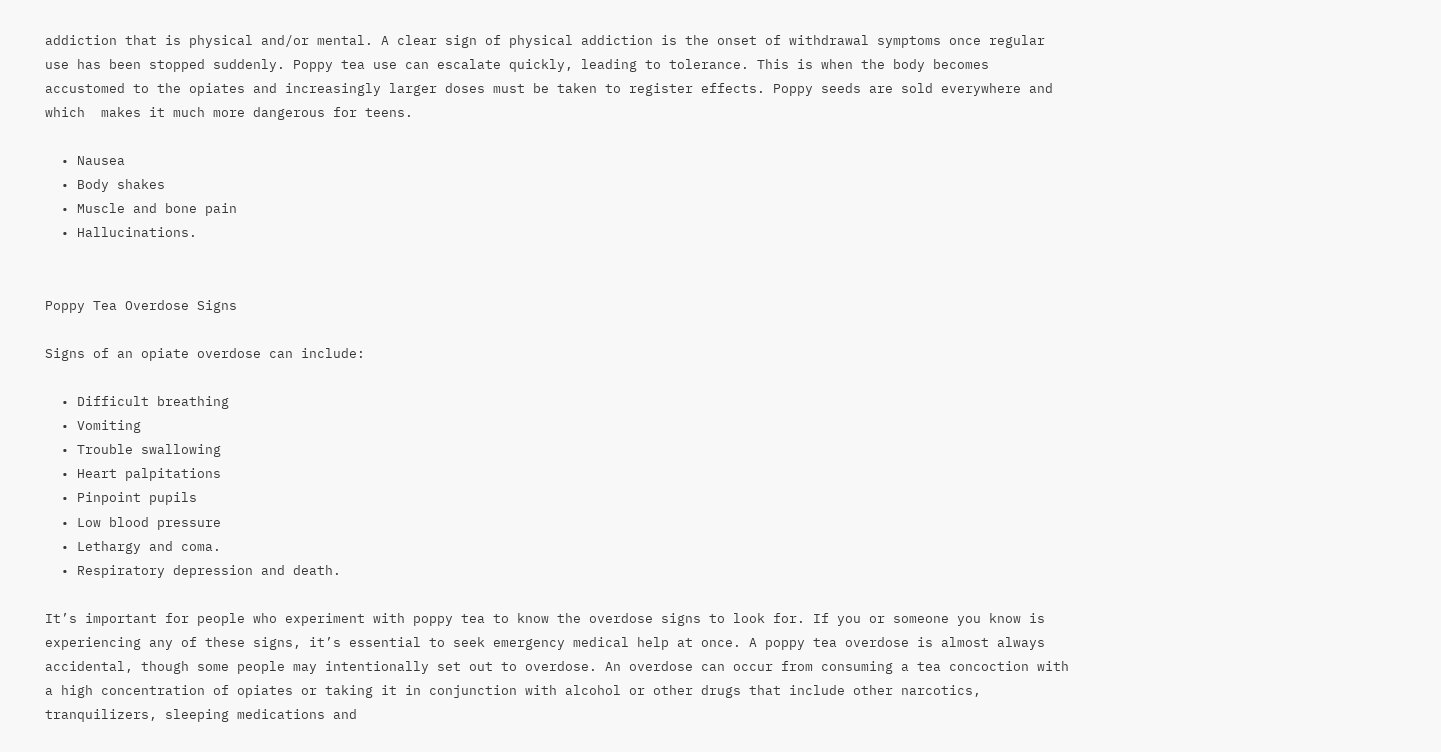addiction that is physical and/or mental. A clear sign of physical addiction is the onset of withdrawal symptoms once regular use has been stopped suddenly. Poppy tea use can escalate quickly, leading to tolerance. This is when the body becomes accustomed to the opiates and increasingly larger doses must be taken to register effects. Poppy seeds are sold everywhere and which  makes it much more dangerous for teens.

  • Nausea
  • Body shakes
  • Muscle and bone pain
  • Hallucinations.


Poppy Tea Overdose Signs

Signs of an opiate overdose can include:

  • Difficult breathing
  • Vomiting
  • Trouble swallowing
  • Heart palpitations
  • Pinpoint pupils
  • Low blood pressure
  • Lethargy and coma.
  • Respiratory depression and death.

It’s important for people who experiment with poppy tea to know the overdose signs to look for. If you or someone you know is experiencing any of these signs, it’s essential to seek emergency medical help at once. A poppy tea overdose is almost always accidental, though some people may intentionally set out to overdose. An overdose can occur from consuming a tea concoction with a high concentration of opiates or taking it in conjunction with alcohol or other drugs that include other narcotics, tranquilizers, sleeping medications and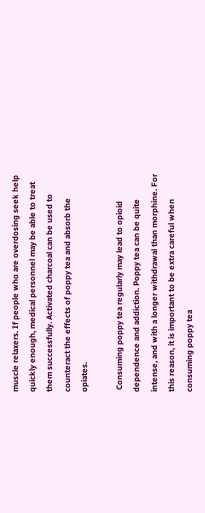muscle relaxers. If people who are overdosing seek help quickly enough, medical personnel may be able to treat them successfully. Activated charcoal can be used to counteract the effects of poppy tea and absorb the opiates.

 Consuming poppy tea regularly may lead to opioid dependence and addiction. Poppy tea can be quite intense, and with a longer withdrawal than morphine. For this reason, it is important to be extra careful when consuming poppy tea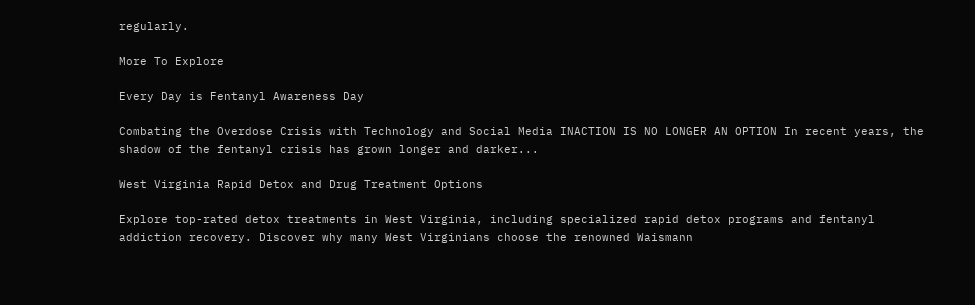regularly.

More To Explore

Every Day is Fentanyl Awareness Day

Combating the Overdose Crisis with Technology and Social Media INACTION IS NO LONGER AN OPTION In recent years, the shadow of the fentanyl crisis has grown longer and darker...

West Virginia Rapid Detox and Drug Treatment Options

Explore top-rated detox treatments in West Virginia, including specialized rapid detox programs and fentanyl addiction recovery. Discover why many West Virginians choose the renowned Waismann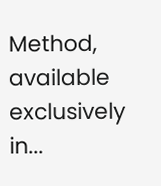Method, available exclusively in...